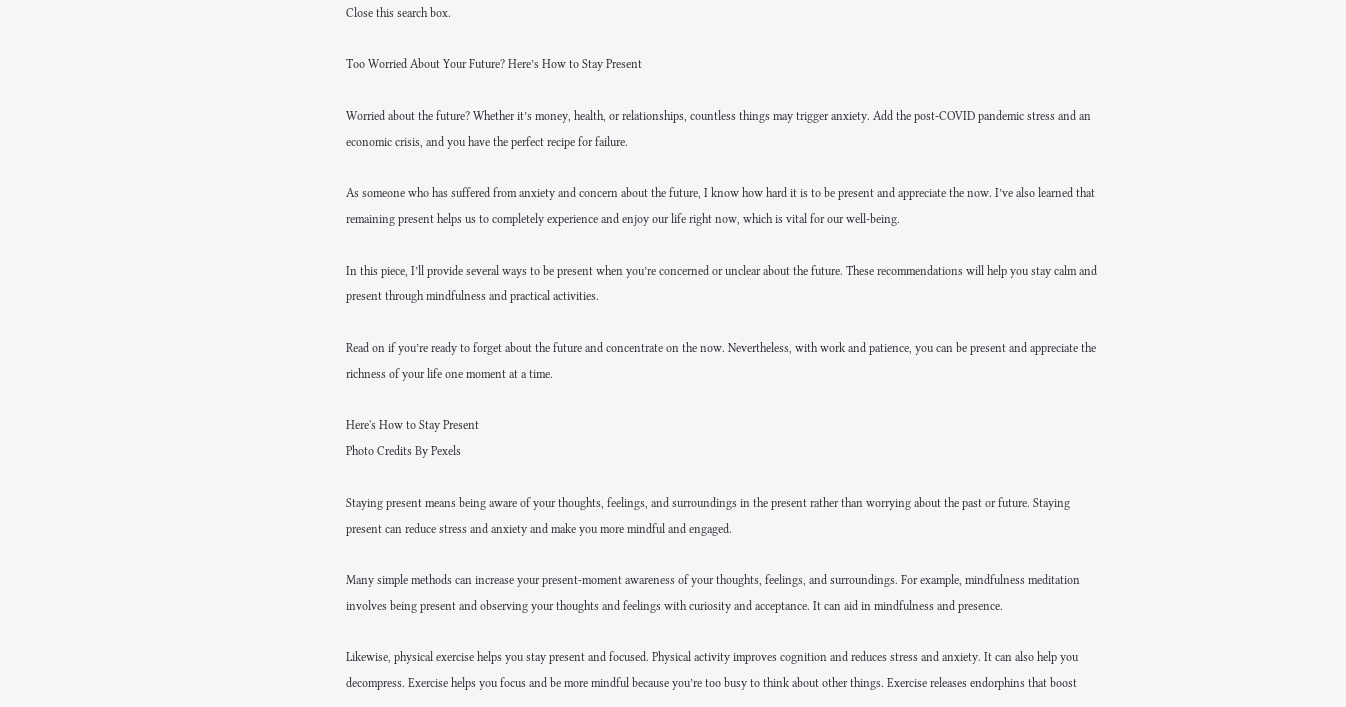Close this search box.

Too Worried About Your Future? Here’s How to Stay Present

Worried about the future? Whether it’s money, health, or relationships, countless things may trigger anxiety. Add the post-COVID pandemic stress and an economic crisis, and you have the perfect recipe for failure.

As someone who has suffered from anxiety and concern about the future, I know how hard it is to be present and appreciate the now. I’ve also learned that remaining present helps us to completely experience and enjoy our life right now, which is vital for our well-being.

In this piece, I’ll provide several ways to be present when you’re concerned or unclear about the future. These recommendations will help you stay calm and present through mindfulness and practical activities.

Read on if you’re ready to forget about the future and concentrate on the now. Nevertheless, with work and patience, you can be present and appreciate the richness of your life one moment at a time.

Here's How to Stay Present
Photo Credits By Pexels

Staying present means being aware of your thoughts, feelings, and surroundings in the present rather than worrying about the past or future. Staying present can reduce stress and anxiety and make you more mindful and engaged.

Many simple methods can increase your present-moment awareness of your thoughts, feelings, and surroundings. For example, mindfulness meditation involves being present and observing your thoughts and feelings with curiosity and acceptance. It can aid in mindfulness and presence.

Likewise, physical exercise helps you stay present and focused. Physical activity improves cognition and reduces stress and anxiety. It can also help you decompress. Exercise helps you focus and be more mindful because you’re too busy to think about other things. Exercise releases endorphins that boost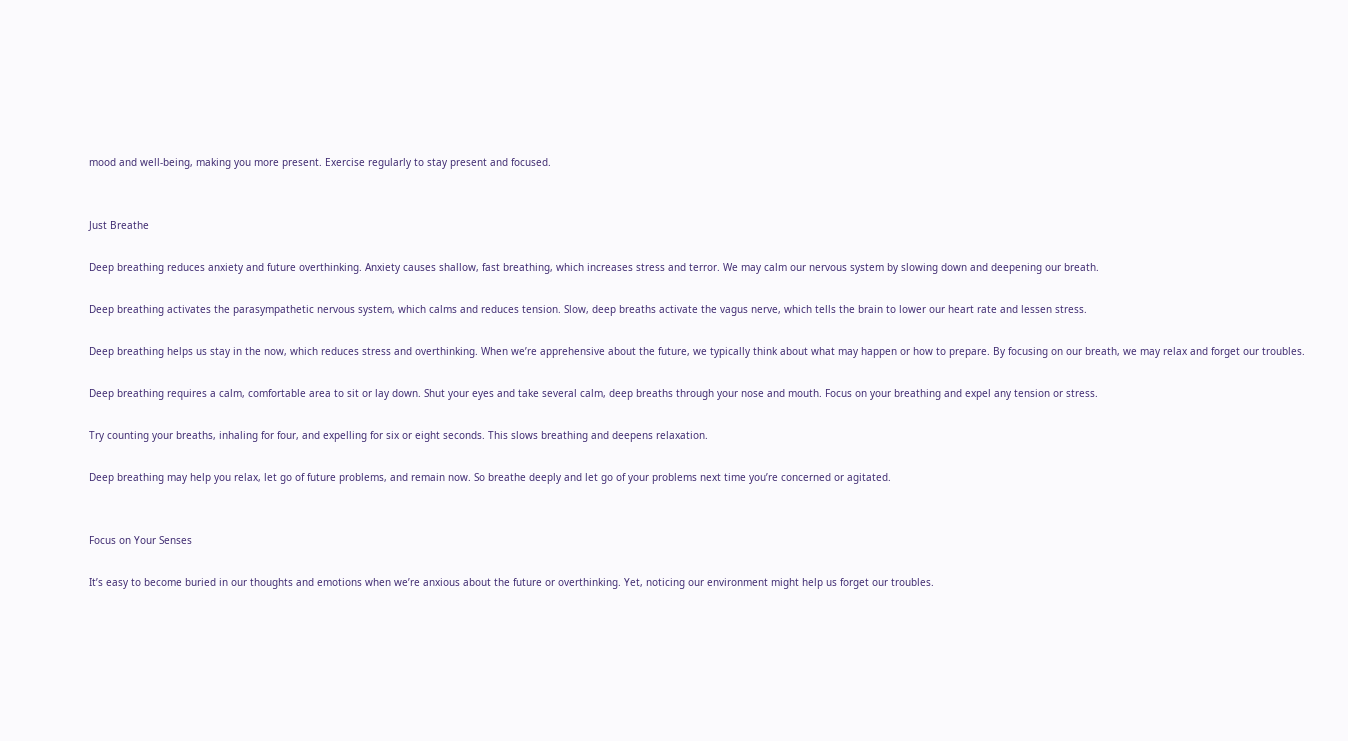mood and well-being, making you more present. Exercise regularly to stay present and focused.


Just Breathe

Deep breathing reduces anxiety and future overthinking. Anxiety causes shallow, fast breathing, which increases stress and terror. We may calm our nervous system by slowing down and deepening our breath.

Deep breathing activates the parasympathetic nervous system, which calms and reduces tension. Slow, deep breaths activate the vagus nerve, which tells the brain to lower our heart rate and lessen stress.

Deep breathing helps us stay in the now, which reduces stress and overthinking. When we’re apprehensive about the future, we typically think about what may happen or how to prepare. By focusing on our breath, we may relax and forget our troubles.

Deep breathing requires a calm, comfortable area to sit or lay down. Shut your eyes and take several calm, deep breaths through your nose and mouth. Focus on your breathing and expel any tension or stress.

Try counting your breaths, inhaling for four, and expelling for six or eight seconds. This slows breathing and deepens relaxation.

Deep breathing may help you relax, let go of future problems, and remain now. So breathe deeply and let go of your problems next time you’re concerned or agitated.


Focus on Your Senses

It’s easy to become buried in our thoughts and emotions when we’re anxious about the future or overthinking. Yet, noticing our environment might help us forget our troubles.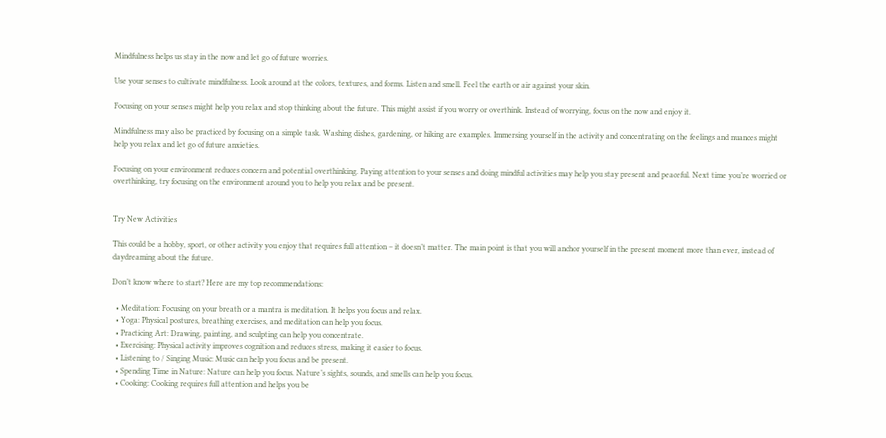Mindfulness helps us stay in the now and let go of future worries.

Use your senses to cultivate mindfulness. Look around at the colors, textures, and forms. Listen and smell. Feel the earth or air against your skin.

Focusing on your senses might help you relax and stop thinking about the future. This might assist if you worry or overthink. Instead of worrying, focus on the now and enjoy it.

Mindfulness may also be practiced by focusing on a simple task. Washing dishes, gardening, or hiking are examples. Immersing yourself in the activity and concentrating on the feelings and nuances might help you relax and let go of future anxieties.

Focusing on your environment reduces concern and potential overthinking. Paying attention to your senses and doing mindful activities may help you stay present and peaceful. Next time you’re worried or overthinking, try focusing on the environment around you to help you relax and be present.


Try New Activities

This could be a hobby, sport, or other activity you enjoy that requires full attention – it doesn’t matter. The main point is that you will anchor yourself in the present moment more than ever, instead of daydreaming about the future.

Don’t know where to start? Here are my top recommendations:

  • Meditation: Focusing on your breath or a mantra is meditation. It helps you focus and relax.
  • Yoga: Physical postures, breathing exercises, and meditation can help you focus.
  • Practicing Art: Drawing, painting, and sculpting can help you concentrate.
  • Exercising: Physical activity improves cognition and reduces stress, making it easier to focus.
  • Listening to / Singing Music: Music can help you focus and be present.
  • Spending Time in Nature: Nature can help you focus. Nature’s sights, sounds, and smells can help you focus.
  • Cooking: Cooking requires full attention and helps you be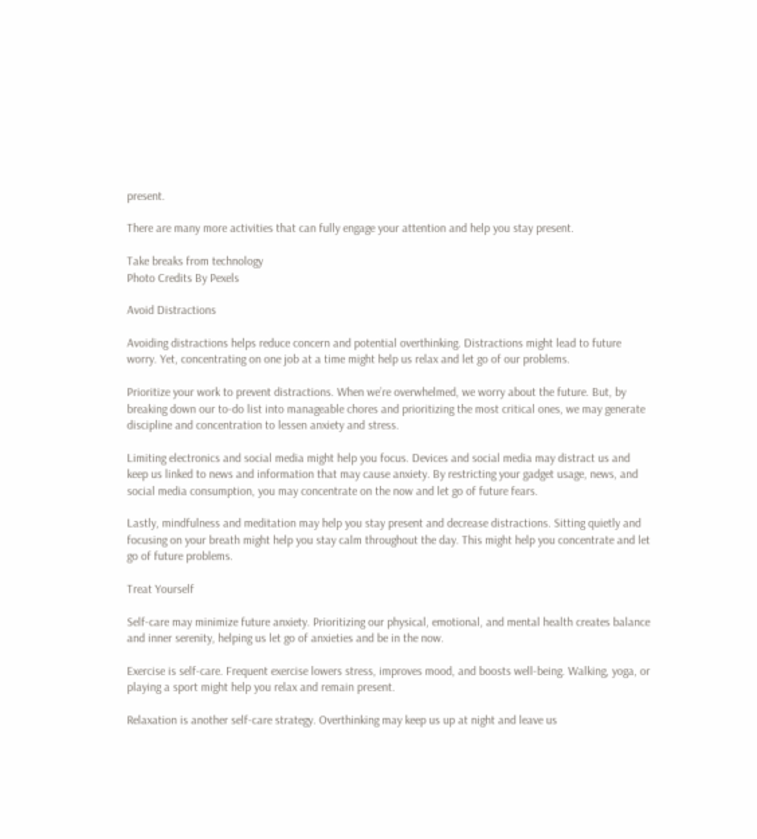present.

There are many more activities that can fully engage your attention and help you stay present.

Take breaks from technology
Photo Credits By Pexels

Avoid Distractions

Avoiding distractions helps reduce concern and potential overthinking. Distractions might lead to future worry. Yet, concentrating on one job at a time might help us relax and let go of our problems.

Prioritize your work to prevent distractions. When we’re overwhelmed, we worry about the future. But, by breaking down our to-do list into manageable chores and prioritizing the most critical ones, we may generate discipline and concentration to lessen anxiety and stress.

Limiting electronics and social media might help you focus. Devices and social media may distract us and keep us linked to news and information that may cause anxiety. By restricting your gadget usage, news, and social media consumption, you may concentrate on the now and let go of future fears.

Lastly, mindfulness and meditation may help you stay present and decrease distractions. Sitting quietly and focusing on your breath might help you stay calm throughout the day. This might help you concentrate and let go of future problems.

Treat Yourself

Self-care may minimize future anxiety. Prioritizing our physical, emotional, and mental health creates balance and inner serenity, helping us let go of anxieties and be in the now.

Exercise is self-care. Frequent exercise lowers stress, improves mood, and boosts well-being. Walking, yoga, or playing a sport might help you relax and remain present.

Relaxation is another self-care strategy. Overthinking may keep us up at night and leave us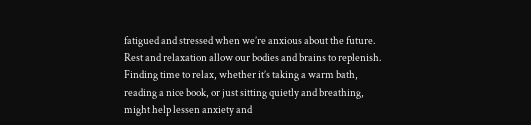fatigued and stressed when we’re anxious about the future. Rest and relaxation allow our bodies and brains to replenish. Finding time to relax, whether it’s taking a warm bath, reading a nice book, or just sitting quietly and breathing, might help lessen anxiety and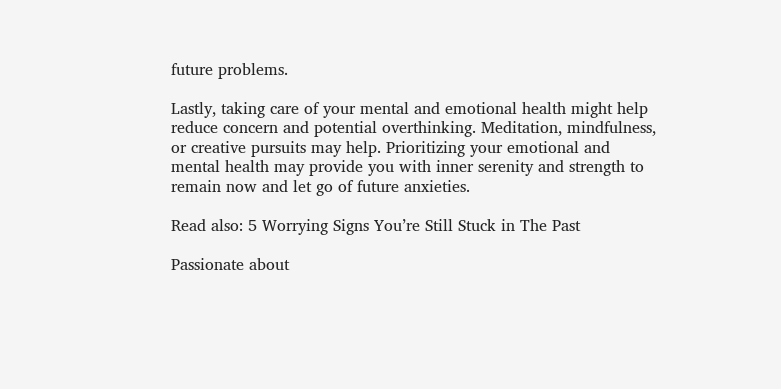future problems.

Lastly, taking care of your mental and emotional health might help reduce concern and potential overthinking. Meditation, mindfulness, or creative pursuits may help. Prioritizing your emotional and mental health may provide you with inner serenity and strength to remain now and let go of future anxieties.

Read also: 5 Worrying Signs You’re Still Stuck in The Past

Passionate about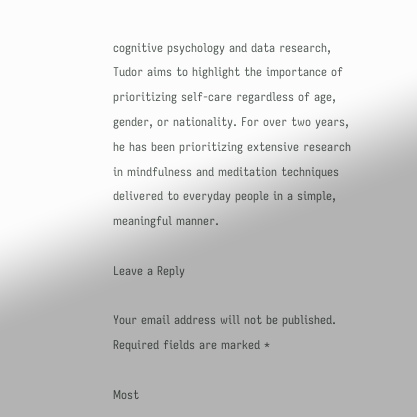cognitive psychology and data research, Tudor aims to highlight the importance of prioritizing self-care regardless of age, gender, or nationality. For over two years, he has been prioritizing extensive research in mindfulness and meditation techniques delivered to everyday people in a simple, meaningful manner.

Leave a Reply

Your email address will not be published. Required fields are marked *

Most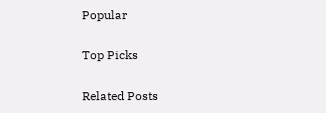Popular

Top Picks

Related Posts